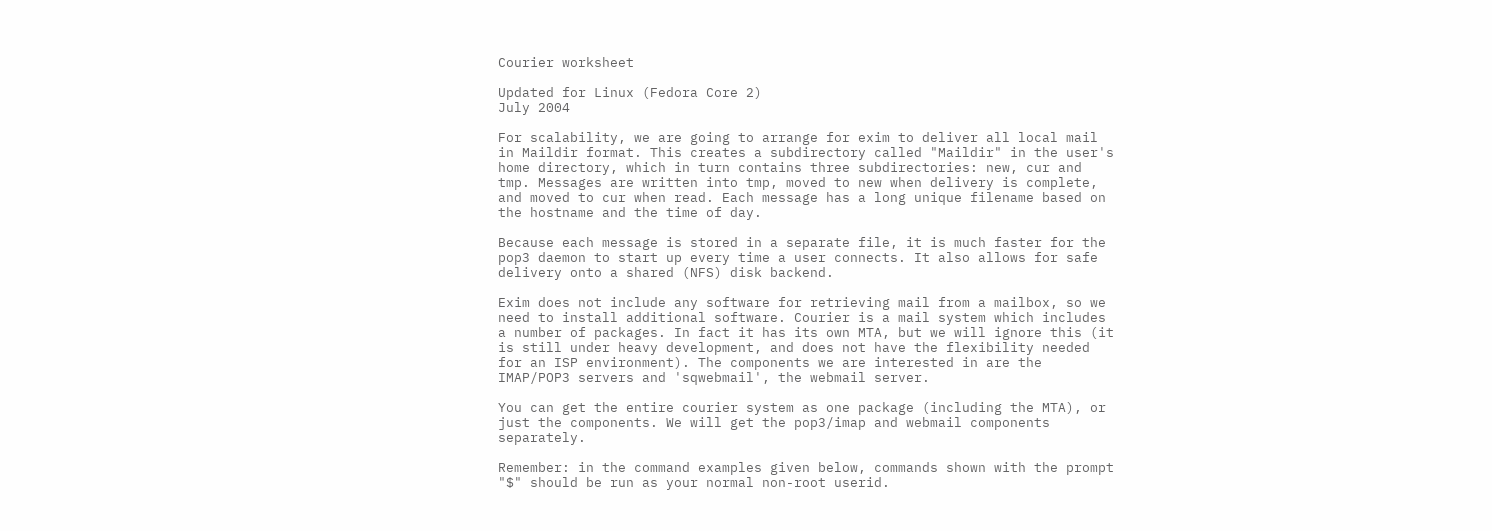Courier worksheet

Updated for Linux (Fedora Core 2)
July 2004

For scalability, we are going to arrange for exim to deliver all local mail in Maildir format. This creates a subdirectory called "Maildir" in the user's home directory, which in turn contains three subdirectories: new, cur and tmp. Messages are written into tmp, moved to new when delivery is complete, and moved to cur when read. Each message has a long unique filename based on the hostname and the time of day.

Because each message is stored in a separate file, it is much faster for the pop3 daemon to start up every time a user connects. It also allows for safe delivery onto a shared (NFS) disk backend.

Exim does not include any software for retrieving mail from a mailbox, so we need to install additional software. Courier is a mail system which includes a number of packages. In fact it has its own MTA, but we will ignore this (it is still under heavy development, and does not have the flexibility needed for an ISP environment). The components we are interested in are the IMAP/POP3 servers and 'sqwebmail', the webmail server.

You can get the entire courier system as one package (including the MTA), or just the components. We will get the pop3/imap and webmail components separately.

Remember: in the command examples given below, commands shown with the prompt "$" should be run as your normal non-root userid.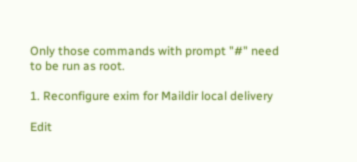Only those commands with prompt "#" need to be run as root.

1. Reconfigure exim for Maildir local delivery

Edit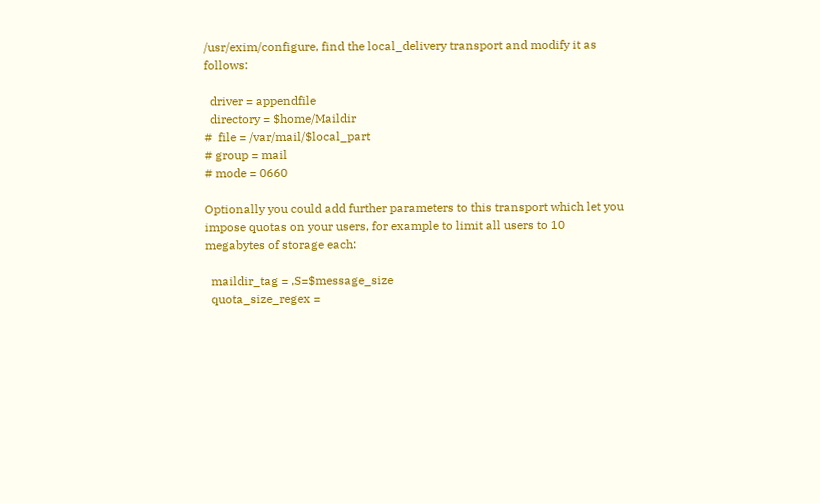/usr/exim/configure, find the local_delivery transport and modify it as follows:

  driver = appendfile
  directory = $home/Maildir
#  file = /var/mail/$local_part
# group = mail
# mode = 0660

Optionally you could add further parameters to this transport which let you impose quotas on your users, for example to limit all users to 10 megabytes of storage each:

  maildir_tag = ,S=$message_size
  quota_size_regex =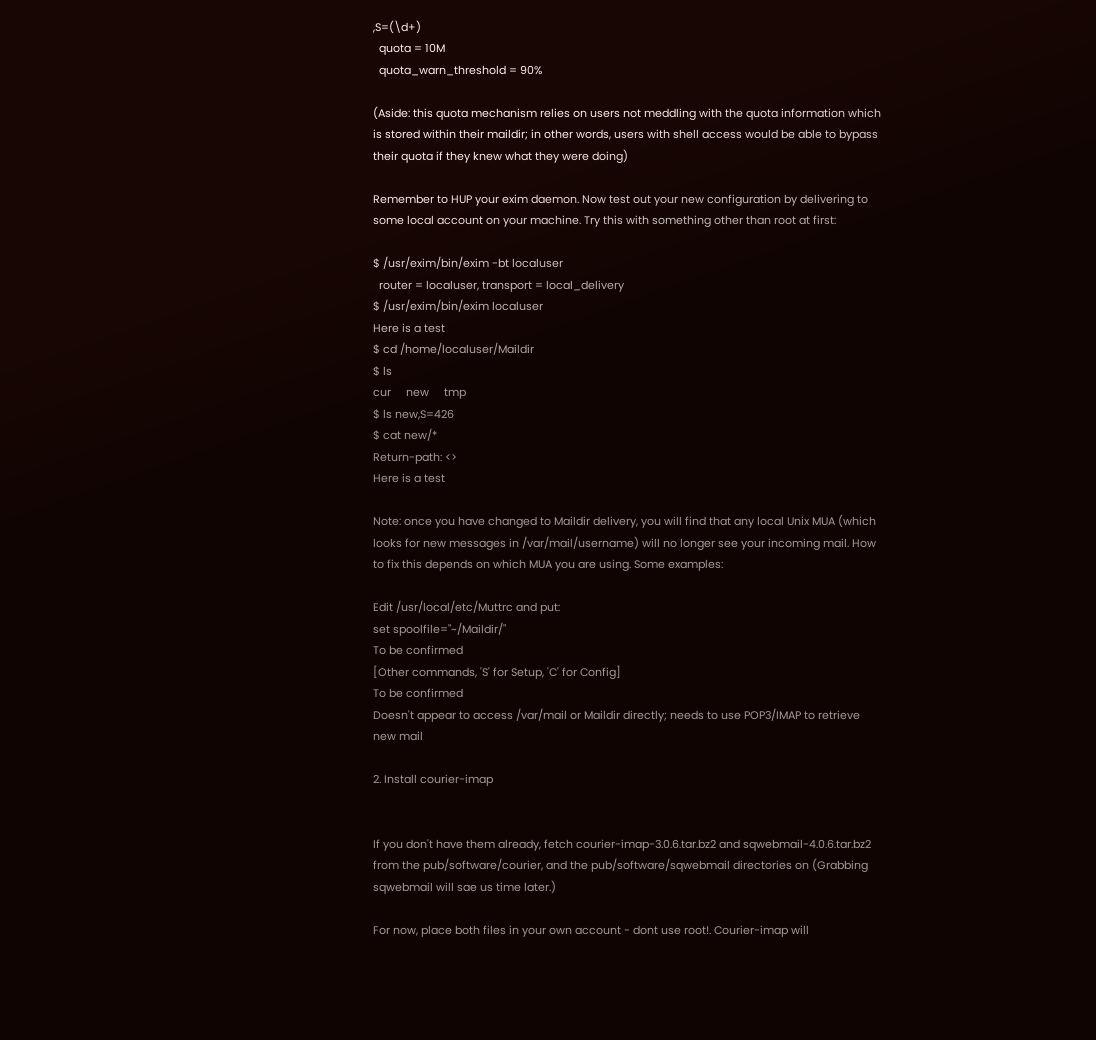,S=(\d+)
  quota = 10M
  quota_warn_threshold = 90%

(Aside: this quota mechanism relies on users not meddling with the quota information which is stored within their maildir; in other words, users with shell access would be able to bypass their quota if they knew what they were doing)

Remember to HUP your exim daemon. Now test out your new configuration by delivering to some local account on your machine. Try this with something other than root at first:

$ /usr/exim/bin/exim -bt localuser
  router = localuser, transport = local_delivery
$ /usr/exim/bin/exim localuser
Here is a test
$ cd /home/localuser/Maildir
$ ls
cur     new     tmp
$ ls new,S=426
$ cat new/*
Return-path: <>
Here is a test

Note: once you have changed to Maildir delivery, you will find that any local Unix MUA (which looks for new messages in /var/mail/username) will no longer see your incoming mail. How to fix this depends on which MUA you are using. Some examples:

Edit /usr/local/etc/Muttrc and put:
set spoolfile="~/Maildir/"
To be confirmed
[Other commands, 'S' for Setup, 'C' for Config]
To be confirmed
Doesn't appear to access /var/mail or Maildir directly; needs to use POP3/IMAP to retrieve new mail

2. Install courier-imap


If you don't have them already, fetch courier-imap-3.0.6.tar.bz2 and sqwebmail-4.0.6.tar.bz2 from the pub/software/courier, and the pub/software/sqwebmail directories on (Grabbing sqwebmail will sae us time later.)

For now, place both files in your own account - dont use root!. Courier-imap will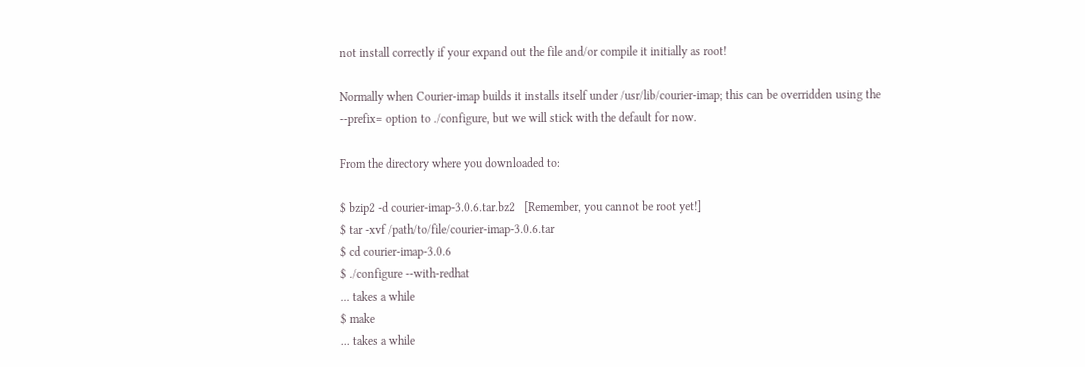not install correctly if your expand out the file and/or compile it initially as root!

Normally when Courier-imap builds it installs itself under /usr/lib/courier-imap; this can be overridden using the --prefix= option to ./configure, but we will stick with the default for now.

From the directory where you downloaded to:

$ bzip2 -d courier-imap-3.0.6.tar.bz2   [Remember, you cannot be root yet!]
$ tar -xvf /path/to/file/courier-imap-3.0.6.tar
$ cd courier-imap-3.0.6
$ ./configure --with-redhat
... takes a while
$ make
... takes a while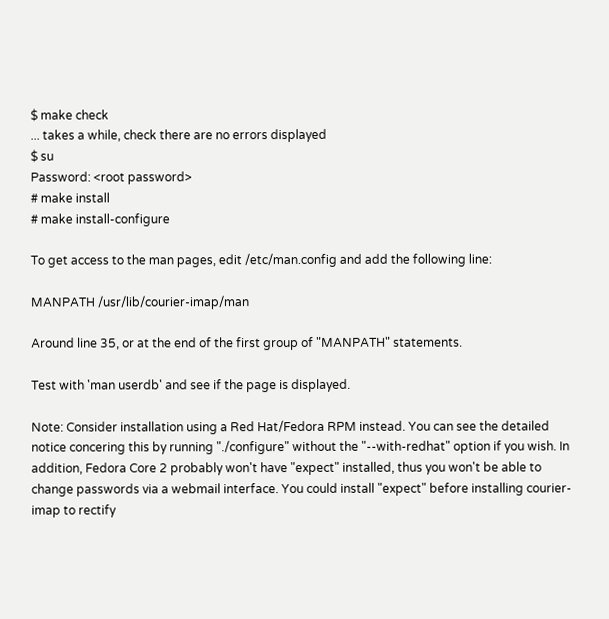$ make check
... takes a while, check there are no errors displayed
$ su
Password: <root password>
# make install
# make install-configure

To get access to the man pages, edit /etc/man.config and add the following line:

MANPATH /usr/lib/courier-imap/man

Around line 35, or at the end of the first group of "MANPATH" statements.

Test with 'man userdb' and see if the page is displayed.

Note: Consider installation using a Red Hat/Fedora RPM instead. You can see the detailed notice concering this by running "./configure" without the "--with-redhat" option if you wish. In addition, Fedora Core 2 probably won't have "expect" installed, thus you won't be able to change passwords via a webmail interface. You could install "expect" before installing courier-imap to rectify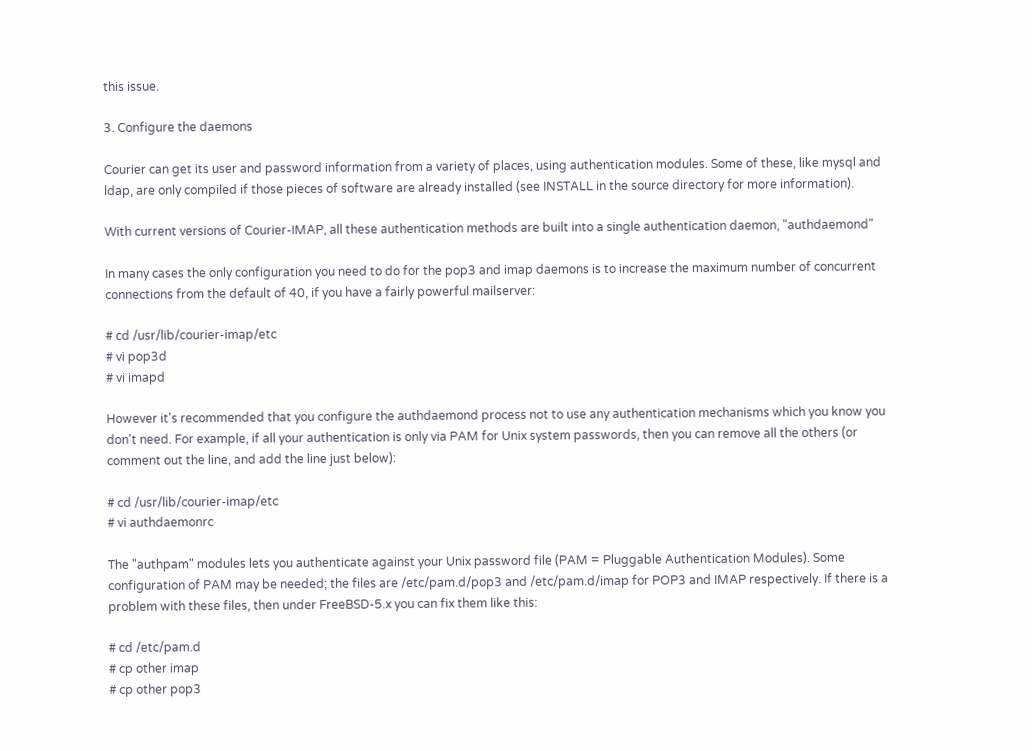this issue.

3. Configure the daemons

Courier can get its user and password information from a variety of places, using authentication modules. Some of these, like mysql and ldap, are only compiled if those pieces of software are already installed (see INSTALL in the source directory for more information).

With current versions of Courier-IMAP, all these authentication methods are built into a single authentication daemon, "authdaemond"

In many cases the only configuration you need to do for the pop3 and imap daemons is to increase the maximum number of concurrent connections from the default of 40, if you have a fairly powerful mailserver:

# cd /usr/lib/courier-imap/etc
# vi pop3d
# vi imapd

However it's recommended that you configure the authdaemond process not to use any authentication mechanisms which you know you don't need. For example, if all your authentication is only via PAM for Unix system passwords, then you can remove all the others (or comment out the line, and add the line just below):

# cd /usr/lib/courier-imap/etc
# vi authdaemonrc

The "authpam" modules lets you authenticate against your Unix password file (PAM = Pluggable Authentication Modules). Some configuration of PAM may be needed; the files are /etc/pam.d/pop3 and /etc/pam.d/imap for POP3 and IMAP respectively. If there is a problem with these files, then under FreeBSD-5.x you can fix them like this:

# cd /etc/pam.d
# cp other imap
# cp other pop3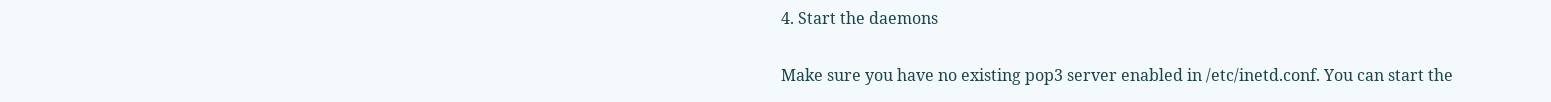4. Start the daemons

Make sure you have no existing pop3 server enabled in /etc/inetd.conf. You can start the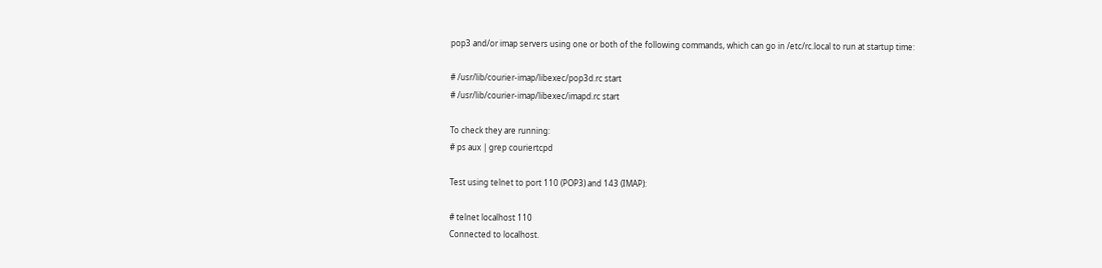pop3 and/or imap servers using one or both of the following commands, which can go in /etc/rc.local to run at startup time:

# /usr/lib/courier-imap/libexec/pop3d.rc start
# /usr/lib/courier-imap/libexec/imapd.rc start

To check they are running:
# ps aux | grep couriertcpd

Test using telnet to port 110 (POP3) and 143 (IMAP):

# telnet localhost 110
Connected to localhost.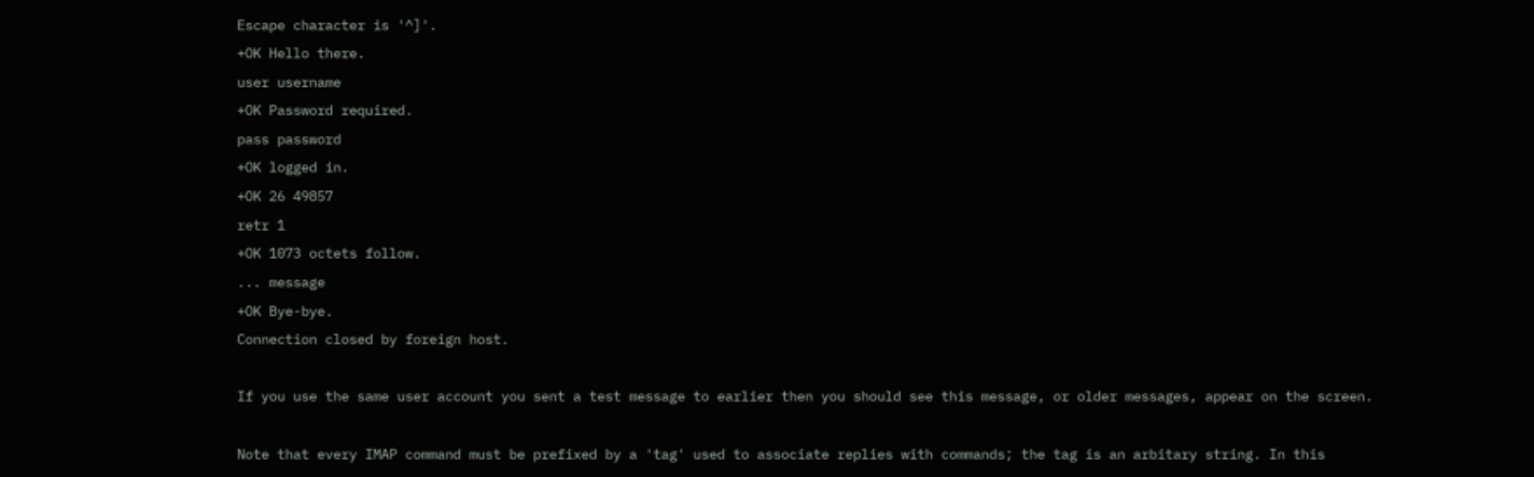Escape character is '^]'.
+OK Hello there.
user username
+OK Password required.
pass password
+OK logged in.
+OK 26 49857
retr 1
+OK 1073 octets follow.
... message
+OK Bye-bye.
Connection closed by foreign host.

If you use the same user account you sent a test message to earlier then you should see this message, or older messages, appear on the screen.

Note that every IMAP command must be prefixed by a 'tag' used to associate replies with commands; the tag is an arbitary string. In this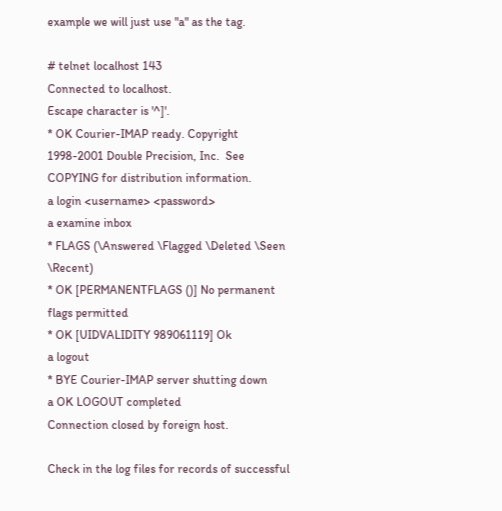example we will just use "a" as the tag.

# telnet localhost 143
Connected to localhost.
Escape character is '^]'.
* OK Courier-IMAP ready. Copyright 1998-2001 Double Precision, Inc.  See
COPYING for distribution information.
a login <username> <password>
a examine inbox
* FLAGS (\Answered \Flagged \Deleted \Seen \Recent)
* OK [PERMANENTFLAGS ()] No permanent flags permitted
* OK [UIDVALIDITY 989061119] Ok
a logout
* BYE Courier-IMAP server shutting down
a OK LOGOUT completed
Connection closed by foreign host.

Check in the log files for records of successful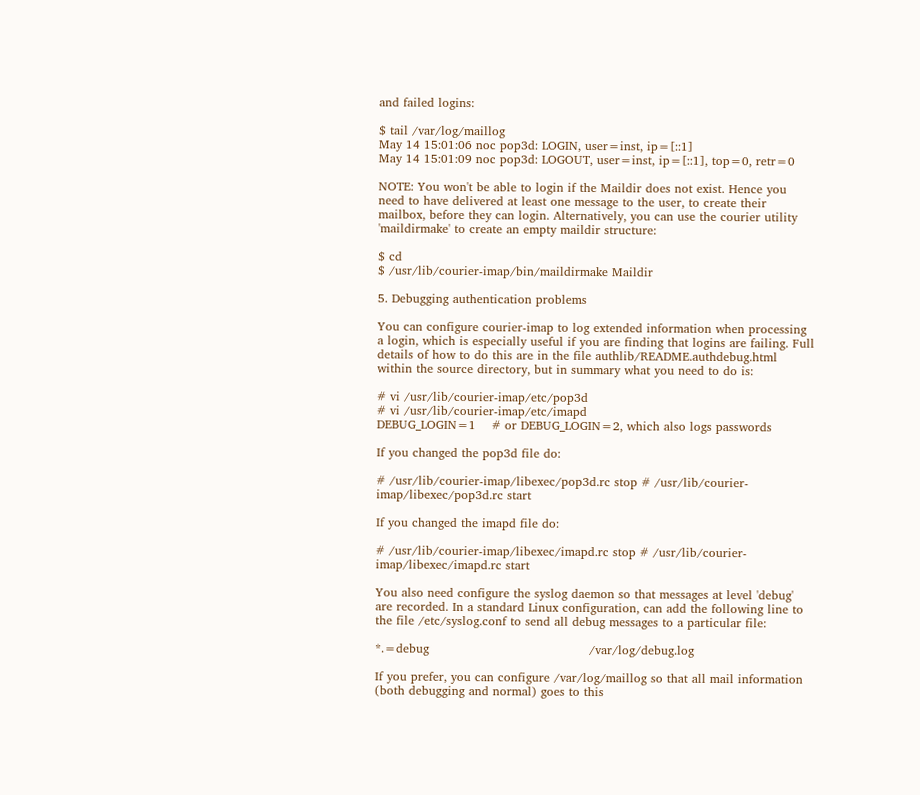and failed logins:

$ tail /var/log/maillog
May 14 15:01:06 noc pop3d: LOGIN, user=inst, ip=[::1]
May 14 15:01:09 noc pop3d: LOGOUT, user=inst, ip=[::1], top=0, retr=0

NOTE: You won't be able to login if the Maildir does not exist. Hence you need to have delivered at least one message to the user, to create their mailbox, before they can login. Alternatively, you can use the courier utility 'maildirmake' to create an empty maildir structure:

$ cd
$ /usr/lib/courier-imap/bin/maildirmake Maildir

5. Debugging authentication problems

You can configure courier-imap to log extended information when processing a login, which is especially useful if you are finding that logins are failing. Full details of how to do this are in the file authlib/README.authdebug.html within the source directory, but in summary what you need to do is:

# vi /usr/lib/courier-imap/etc/pop3d
# vi /usr/lib/courier-imap/etc/imapd
DEBUG_LOGIN=1    # or DEBUG_LOGIN=2, which also logs passwords

If you changed the pop3d file do:

# /usr/lib/courier-imap/libexec/pop3d.rc stop # /usr/lib/courier-imap/libexec/pop3d.rc start

If you changed the imapd file do:

# /usr/lib/courier-imap/libexec/imapd.rc stop # /usr/lib/courier-imap/libexec/imapd.rc start

You also need configure the syslog daemon so that messages at level 'debug' are recorded. In a standard Linux configuration, can add the following line to the file /etc/syslog.conf to send all debug messages to a particular file:

*.=debug                                        /var/log/debug.log

If you prefer, you can configure /var/log/maillog so that all mail information (both debugging and normal) goes to this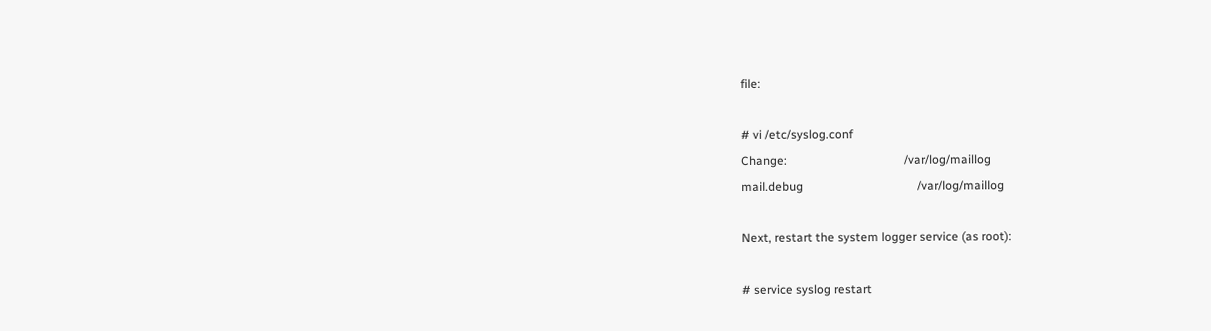file:

# vi /etc/syslog.conf
Change:                                       /var/log/maillog
mail.debug                                      /var/log/maillog

Next, restart the system logger service (as root):

# service syslog restart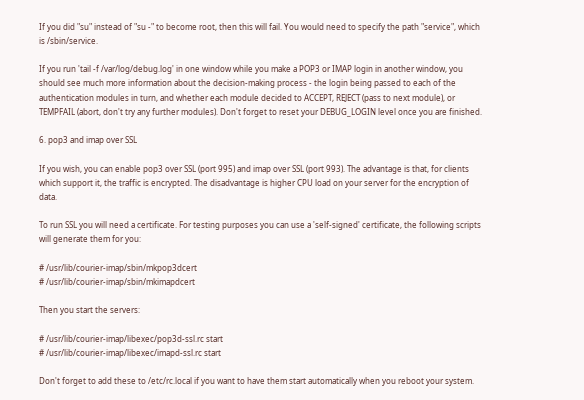If you did "su" instead of "su -" to become root, then this will fail. You would need to specify the path "service", which is /sbin/service.

If you run 'tail -f /var/log/debug.log' in one window while you make a POP3 or IMAP login in another window, you should see much more information about the decision-making process - the login being passed to each of the authentication modules in turn, and whether each module decided to ACCEPT, REJECT (pass to next module), or TEMPFAIL (abort, don't try any further modules). Don't forget to reset your DEBUG_LOGIN level once you are finished.

6. pop3 and imap over SSL

If you wish, you can enable pop3 over SSL (port 995) and imap over SSL (port 993). The advantage is that, for clients which support it, the traffic is encrypted. The disadvantage is higher CPU load on your server for the encryption of data.

To run SSL you will need a certificate. For testing purposes you can use a 'self-signed' certificate, the following scripts will generate them for you:

# /usr/lib/courier-imap/sbin/mkpop3dcert
# /usr/lib/courier-imap/sbin/mkimapdcert

Then you start the servers:

# /usr/lib/courier-imap/libexec/pop3d-ssl.rc start
# /usr/lib/courier-imap/libexec/imapd-ssl.rc start

Don't forget to add these to /etc/rc.local if you want to have them start automatically when you reboot your system.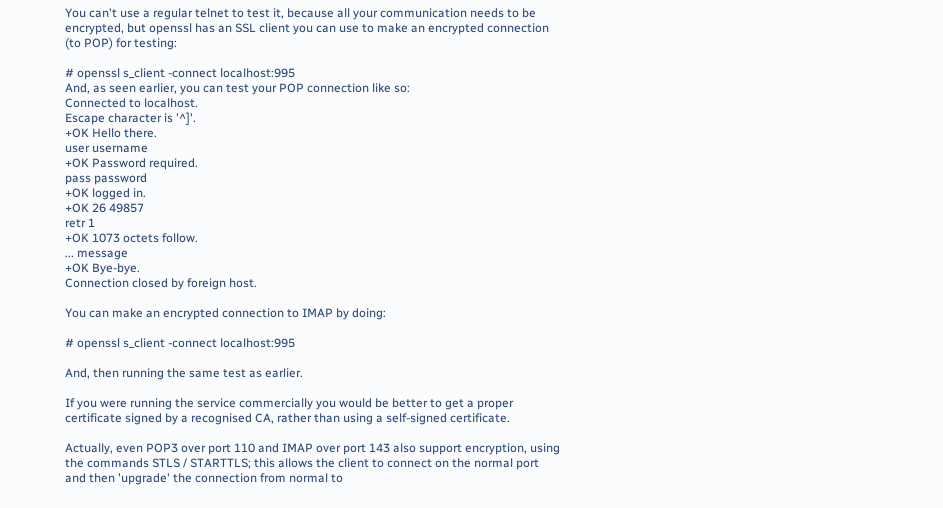You can't use a regular telnet to test it, because all your communication needs to be encrypted, but openssl has an SSL client you can use to make an encrypted connection (to POP) for testing:

# openssl s_client -connect localhost:995
And, as seen earlier, you can test your POP connection like so:
Connected to localhost.
Escape character is '^]'.
+OK Hello there.
user username
+OK Password required.
pass password
+OK logged in.
+OK 26 49857
retr 1
+OK 1073 octets follow.
... message
+OK Bye-bye.
Connection closed by foreign host.

You can make an encrypted connection to IMAP by doing:

# openssl s_client -connect localhost:995

And, then running the same test as earlier.

If you were running the service commercially you would be better to get a proper certificate signed by a recognised CA, rather than using a self-signed certificate.

Actually, even POP3 over port 110 and IMAP over port 143 also support encryption, using the commands STLS / STARTTLS; this allows the client to connect on the normal port and then 'upgrade' the connection from normal to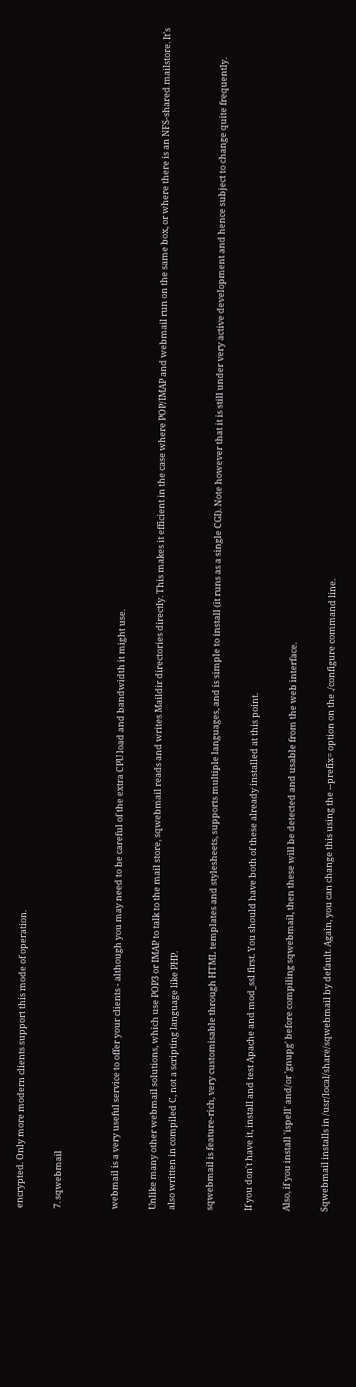encrypted. Only more modern clients support this mode of operation.

7. sqwebmail


webmail is a very useful service to offer your clients - although you may need to be careful of the extra CPU load and bandwidth it might use.

Unlike many other webmail solutions, which use POP3 or IMAP to talk to the mail store, sqwebmail reads and writes Maildir directories directly. This makes it efficient in the case where POP/IMAP and webmail run on the same box, or where there is an NFS-shared mailstore. It's also written in compiled C, not a scripting language like PHP.

sqwebmail is feature-rich, very customisable through HTML templates and stylesheets, supports multiple languages, and is simple to install (it runs as a single CGI). Note however that it is still under very active development and hence subject to change quite frequently.

If you don't have it, install and test Apache and mod_ssl first. You should have both of these already installed at this point.

Also, if you install 'ispell' and/or 'gnupg' before compiling sqwebmail, then these will be detected and usable from the web interface.

Sqwebmail installs in /usr/local/share/sqwebmail by default. Again, you can change this using the --prefix= option on the ./configure command line.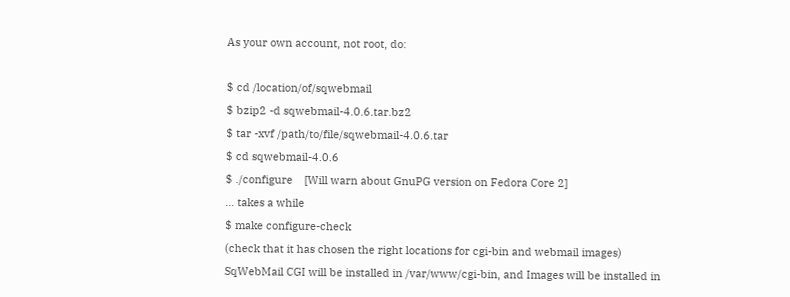As your own account, not root, do:

$ cd /location/of/sqwebmail
$ bzip2 -d sqwebmail-4.0.6.tar.bz2
$ tar -xvf /path/to/file/sqwebmail-4.0.6.tar
$ cd sqwebmail-4.0.6
$ ./configure    [Will warn about GnuPG version on Fedora Core 2]
... takes a while
$ make configure-check
(check that it has chosen the right locations for cgi-bin and webmail images)
SqWebMail CGI will be installed in /var/www/cgi-bin, and Images will be installed in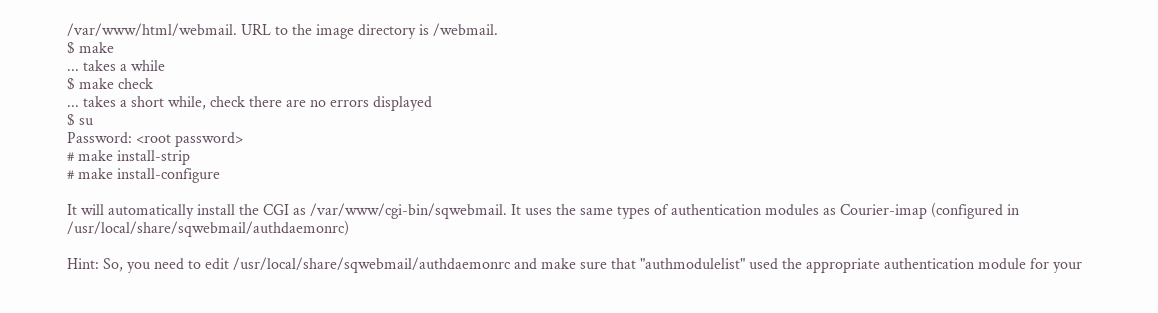/var/www/html/webmail. URL to the image directory is /webmail.
$ make
... takes a while
$ make check
... takes a short while, check there are no errors displayed
$ su
Password: <root password>
# make install-strip
# make install-configure

It will automatically install the CGI as /var/www/cgi-bin/sqwebmail. It uses the same types of authentication modules as Courier-imap (configured in /usr/local/share/sqwebmail/authdaemonrc)

Hint: So, you need to edit /usr/local/share/sqwebmail/authdaemonrc and make sure that "authmodulelist" used the appropriate authentication module for your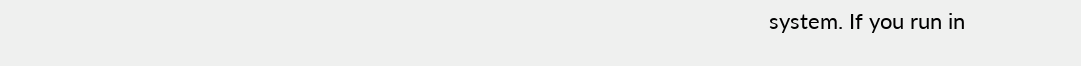system. If you run in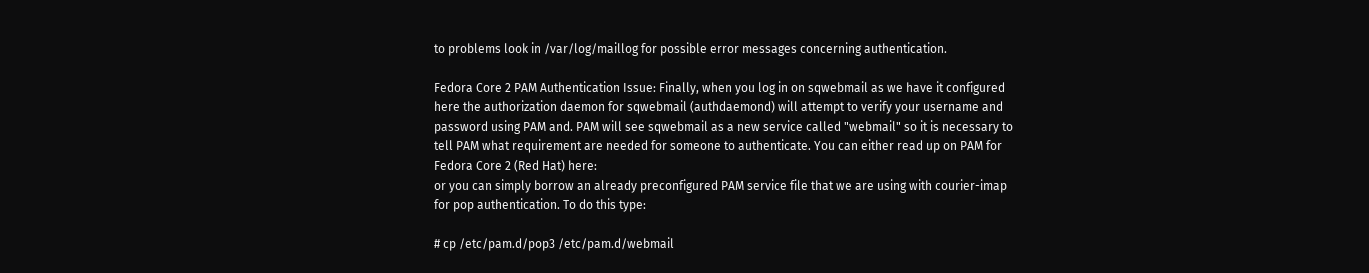to problems look in /var/log/maillog for possible error messages concerning authentication.

Fedora Core 2 PAM Authentication Issue: Finally, when you log in on sqwebmail as we have it configured here the authorization daemon for sqwebmail (authdaemond) will attempt to verify your username and password using PAM and. PAM will see sqwebmail as a new service called "webmail" so it is necessary to tell PAM what requirement are needed for someone to authenticate. You can either read up on PAM for Fedora Core 2 (Red Hat) here:
or you can simply borrow an already preconfigured PAM service file that we are using with courier-imap for pop authentication. To do this type:

# cp /etc/pam.d/pop3 /etc/pam.d/webmail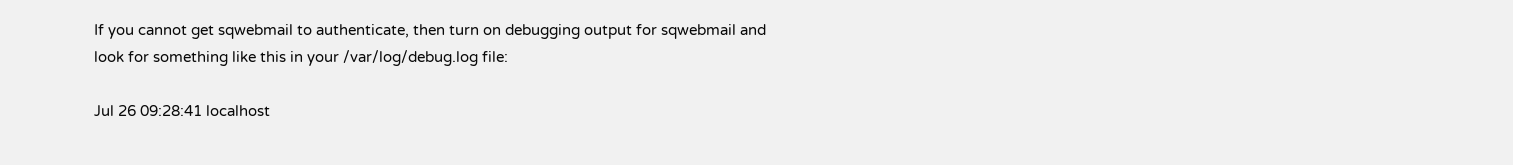If you cannot get sqwebmail to authenticate, then turn on debugging output for sqwebmail and look for something like this in your /var/log/debug.log file:

Jul 26 09:28:41 localhost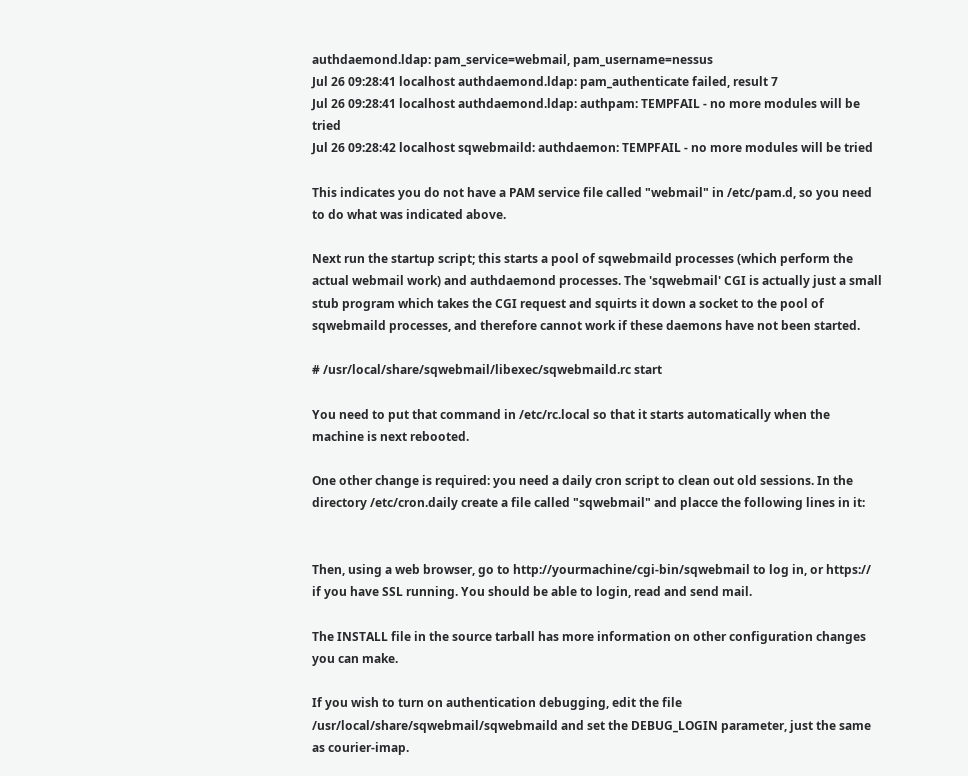authdaemond.ldap: pam_service=webmail, pam_username=nessus
Jul 26 09:28:41 localhost authdaemond.ldap: pam_authenticate failed, result 7
Jul 26 09:28:41 localhost authdaemond.ldap: authpam: TEMPFAIL - no more modules will be tried
Jul 26 09:28:42 localhost sqwebmaild: authdaemon: TEMPFAIL - no more modules will be tried

This indicates you do not have a PAM service file called "webmail" in /etc/pam.d, so you need to do what was indicated above.

Next run the startup script; this starts a pool of sqwebmaild processes (which perform the actual webmail work) and authdaemond processes. The 'sqwebmail' CGI is actually just a small stub program which takes the CGI request and squirts it down a socket to the pool of sqwebmaild processes, and therefore cannot work if these daemons have not been started.

# /usr/local/share/sqwebmail/libexec/sqwebmaild.rc start

You need to put that command in /etc/rc.local so that it starts automatically when the machine is next rebooted.

One other change is required: you need a daily cron script to clean out old sessions. In the directory /etc/cron.daily create a file called "sqwebmail" and placce the following lines in it:


Then, using a web browser, go to http://yourmachine/cgi-bin/sqwebmail to log in, or https:// if you have SSL running. You should be able to login, read and send mail.

The INSTALL file in the source tarball has more information on other configuration changes you can make.

If you wish to turn on authentication debugging, edit the file /usr/local/share/sqwebmail/sqwebmaild and set the DEBUG_LOGIN parameter, just the same as courier-imap.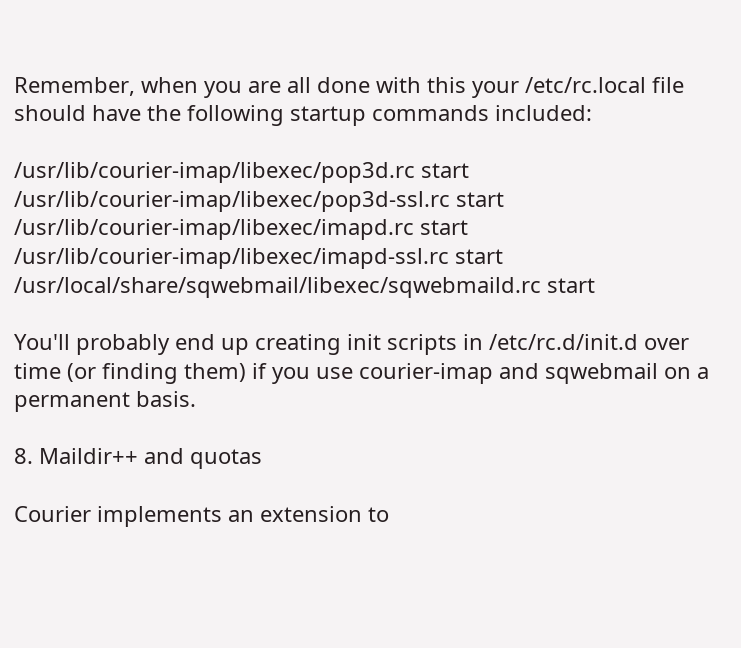Remember, when you are all done with this your /etc/rc.local file should have the following startup commands included:

/usr/lib/courier-imap/libexec/pop3d.rc start
/usr/lib/courier-imap/libexec/pop3d-ssl.rc start
/usr/lib/courier-imap/libexec/imapd.rc start
/usr/lib/courier-imap/libexec/imapd-ssl.rc start
/usr/local/share/sqwebmail/libexec/sqwebmaild.rc start

You'll probably end up creating init scripts in /etc/rc.d/init.d over time (or finding them) if you use courier-imap and sqwebmail on a permanent basis.

8. Maildir++ and quotas

Courier implements an extension to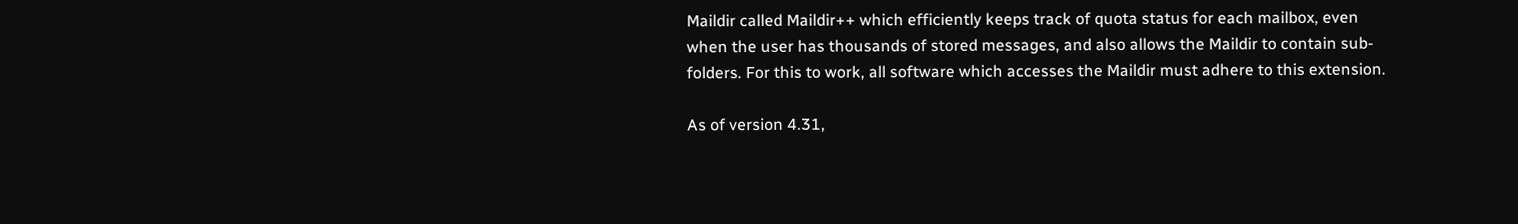Maildir called Maildir++ which efficiently keeps track of quota status for each mailbox, even when the user has thousands of stored messages, and also allows the Maildir to contain sub-folders. For this to work, all software which accesses the Maildir must adhere to this extension.

As of version 4.31,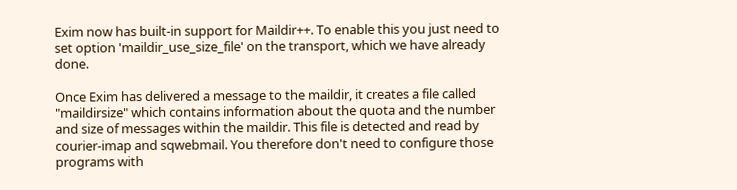Exim now has built-in support for Maildir++. To enable this you just need to set option 'maildir_use_size_file' on the transport, which we have already done.

Once Exim has delivered a message to the maildir, it creates a file called "maildirsize" which contains information about the quota and the number and size of messages within the maildir. This file is detected and read by courier-imap and sqwebmail. You therefore don't need to configure those programs with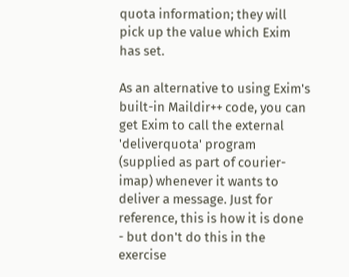quota information; they will pick up the value which Exim has set.

As an alternative to using Exim's built-in Maildir++ code, you can get Exim to call the external 'deliverquota' program (supplied as part of courier-imap) whenever it wants to deliver a message. Just for reference, this is how it is done - but don't do this in the exercise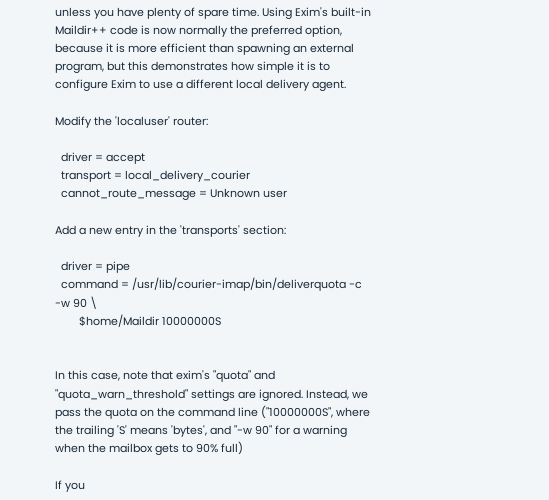unless you have plenty of spare time. Using Exim's built-in Maildir++ code is now normally the preferred option, because it is more efficient than spawning an external program, but this demonstrates how simple it is to configure Exim to use a different local delivery agent.

Modify the 'localuser' router:

  driver = accept
  transport = local_delivery_courier
  cannot_route_message = Unknown user

Add a new entry in the 'transports' section:

  driver = pipe
  command = /usr/lib/courier-imap/bin/deliverquota -c -w 90 \
        $home/Maildir 10000000S


In this case, note that exim's "quota" and "quota_warn_threshold" settings are ignored. Instead, we pass the quota on the command line ("10000000S", where the trailing 'S' means 'bytes', and "-w 90" for a warning when the mailbox gets to 90% full)

If you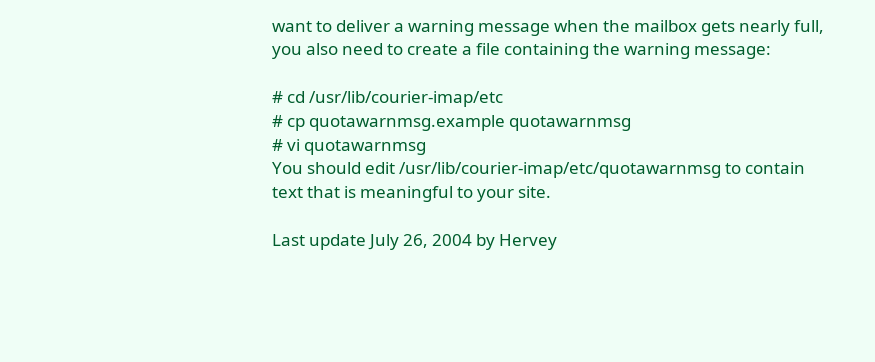want to deliver a warning message when the mailbox gets nearly full, you also need to create a file containing the warning message:

# cd /usr/lib/courier-imap/etc
# cp quotawarnmsg.example quotawarnmsg
# vi quotawarnmsg
You should edit /usr/lib/courier-imap/etc/quotawarnmsg to contain text that is meaningful to your site.

Last update July 26, 2004 by Hervey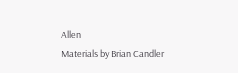Allen
Materials by Brian Candler